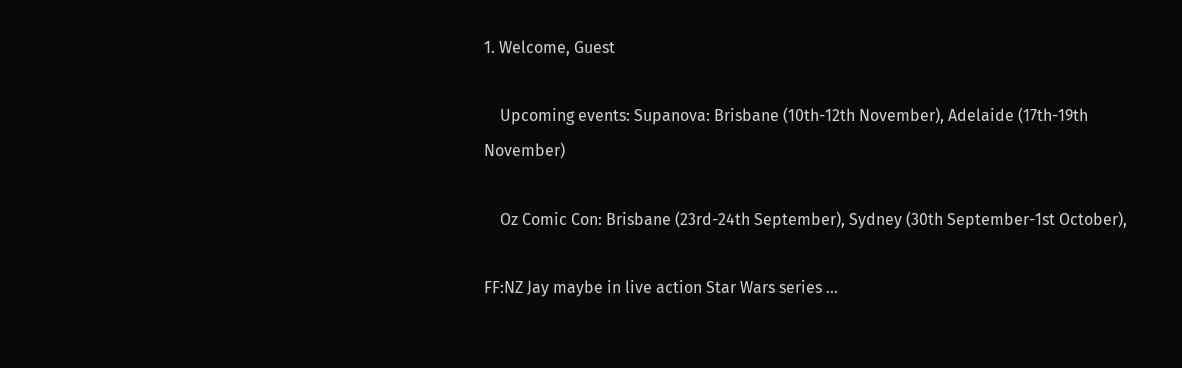1. Welcome, Guest

    Upcoming events: Supanova: Brisbane (10th-12th November), Adelaide (17th-19th November)

    Oz Comic Con: Brisbane (23rd-24th September), Sydney (30th September-1st October),

FF:NZ Jay maybe in live action Star Wars series ...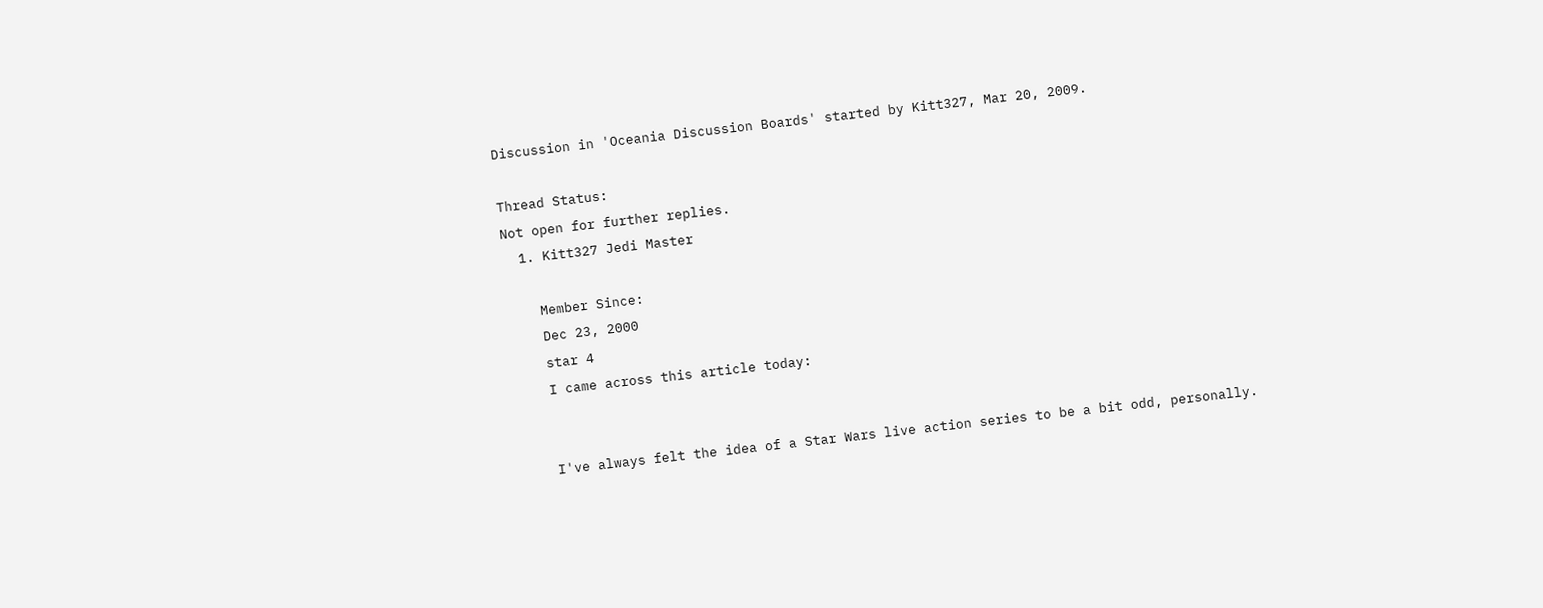Discussion in 'Oceania Discussion Boards' started by Kitt327, Mar 20, 2009.

Thread Status:
Not open for further replies.
  1. Kitt327 Jedi Master

    Member Since:
    Dec 23, 2000
    star 4
    I came across this article today:


    I've always felt the idea of a Star Wars live action series to be a bit odd, personally.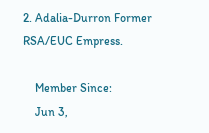2. Adalia-Durron Former RSA/EUC Empress.

    Member Since:
    Jun 3,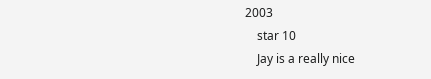2003
    star 10
    Jay is a really nice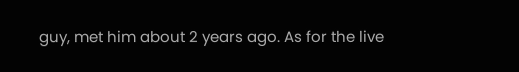guy, met him about 2 years ago. As for the live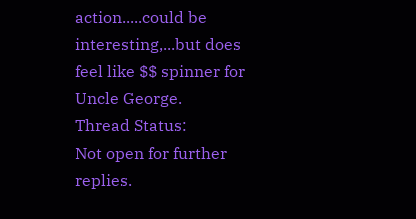action.....could be interesting,...but does feel like $$ spinner for Uncle George.
Thread Status:
Not open for further replies.